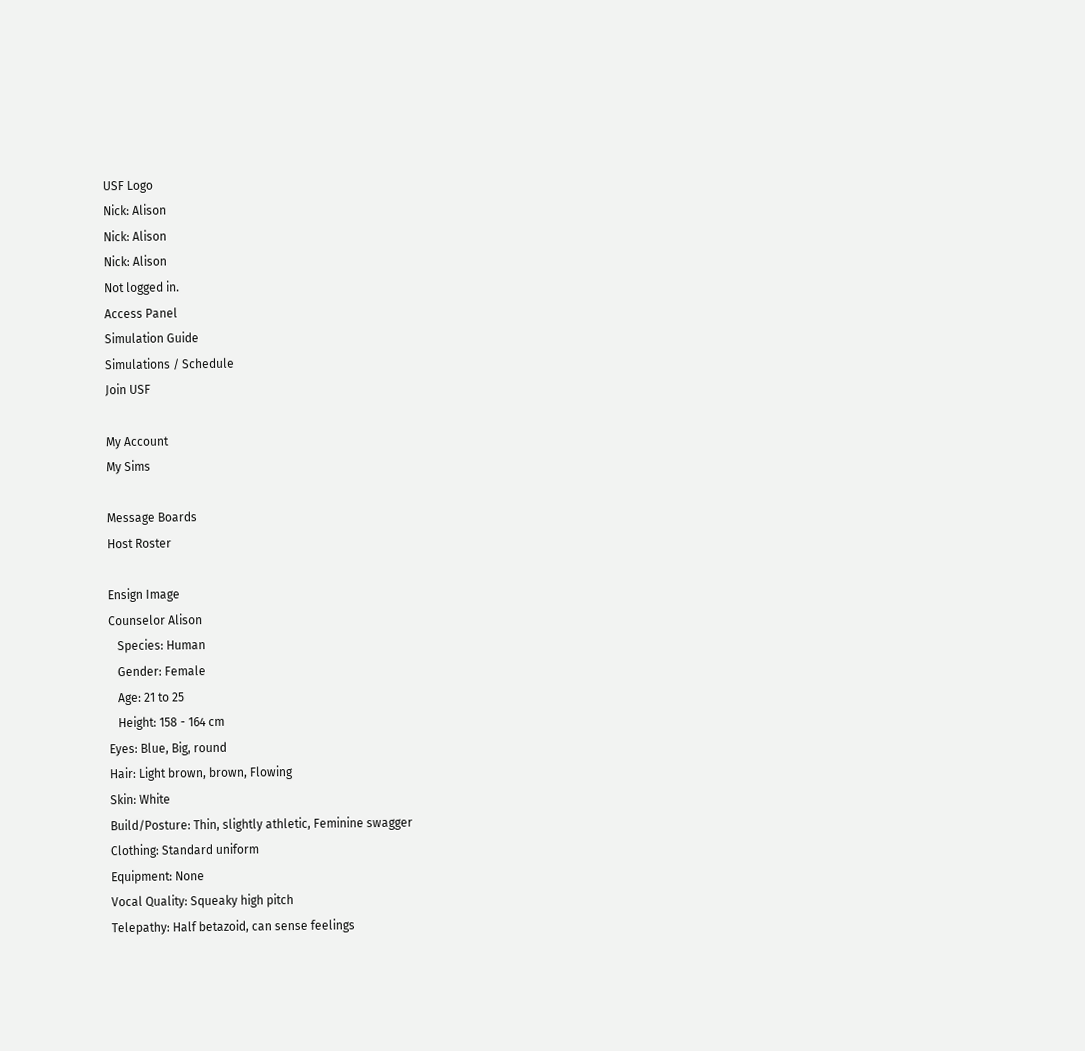USF Logo
Nick: Alison
Nick: Alison
Nick: Alison
Not logged in.
Access Panel
Simulation Guide
Simulations / Schedule
Join USF

My Account
My Sims

Message Boards
Host Roster

Ensign Image
Counselor Alison
   Species: Human
   Gender: Female
   Age: 21 to 25
   Height: 158 - 164 cm
Eyes: Blue, Big, round
Hair: Light brown, brown, Flowing
Skin: White
Build/Posture: Thin, slightly athletic, Feminine swagger
Clothing: Standard uniform
Equipment: None
Vocal Quality: Squeaky high pitch
Telepathy: Half betazoid, can sense feelings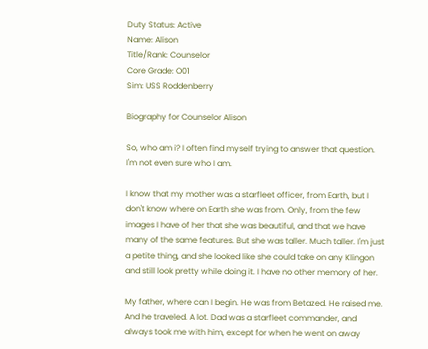Duty Status: Active
Name: Alison
Title/Rank: Counselor
Core Grade: O01
Sim: USS Roddenberry

Biography for Counselor Alison

So, who am i? I often find myself trying to answer that question. I'm not even sure who I am.

I know that my mother was a starfleet officer, from Earth, but I don't know where on Earth she was from. Only, from the few images I have of her that she was beautiful, and that we have many of the same features. But she was taller. Much taller. I'm just a petite thing, and she looked like she could take on any Klingon and still look pretty while doing it. I have no other memory of her.

My father, where can I begin. He was from Betazed. He raised me. And he traveled. A lot. Dad was a starfleet commander, and always took me with him, except for when he went on away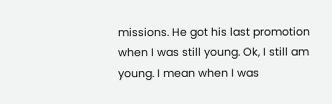missions. He got his last promotion when I was still young. Ok, I still am young. I mean when I was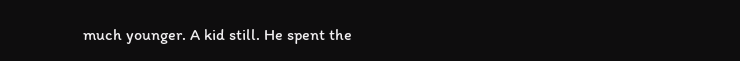much younger. A kid still. He spent the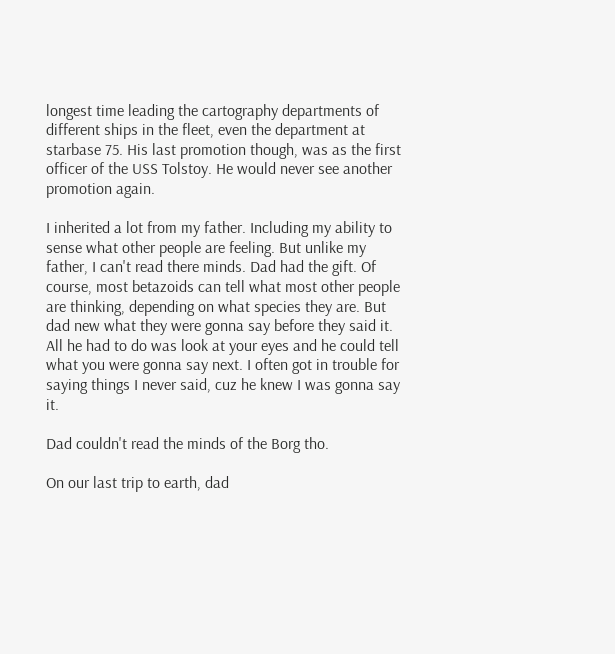longest time leading the cartography departments of different ships in the fleet, even the department at starbase 75. His last promotion though, was as the first officer of the USS Tolstoy. He would never see another promotion again.

I inherited a lot from my father. Including my ability to sense what other people are feeling. But unlike my father, I can't read there minds. Dad had the gift. Of course, most betazoids can tell what most other people are thinking, depending on what species they are. But dad new what they were gonna say before they said it. All he had to do was look at your eyes and he could tell what you were gonna say next. I often got in trouble for saying things I never said, cuz he knew I was gonna say it.

Dad couldn't read the minds of the Borg tho.

On our last trip to earth, dad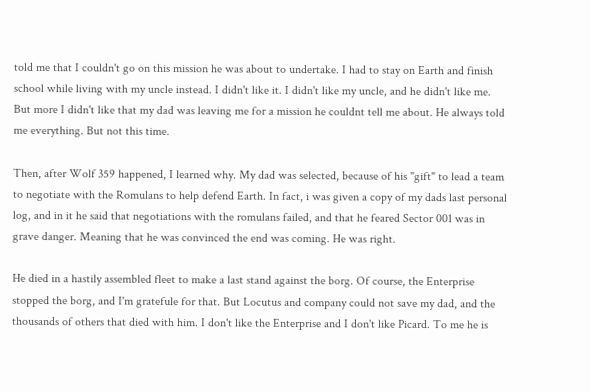told me that I couldn't go on this mission he was about to undertake. I had to stay on Earth and finish school while living with my uncle instead. I didn't like it. I didn't like my uncle, and he didn't like me. But more I didn't like that my dad was leaving me for a mission he couldnt tell me about. He always told me everything. But not this time.

Then, after Wolf 359 happened, I learned why. My dad was selected, because of his "gift" to lead a team to negotiate with the Romulans to help defend Earth. In fact, i was given a copy of my dads last personal log, and in it he said that negotiations with the romulans failed, and that he feared Sector 001 was in grave danger. Meaning that he was convinced the end was coming. He was right.

He died in a hastily assembled fleet to make a last stand against the borg. Of course, the Enterprise stopped the borg, and I'm gratefule for that. But Locutus and company could not save my dad, and the thousands of others that died with him. I don't like the Enterprise and I don't like Picard. To me he is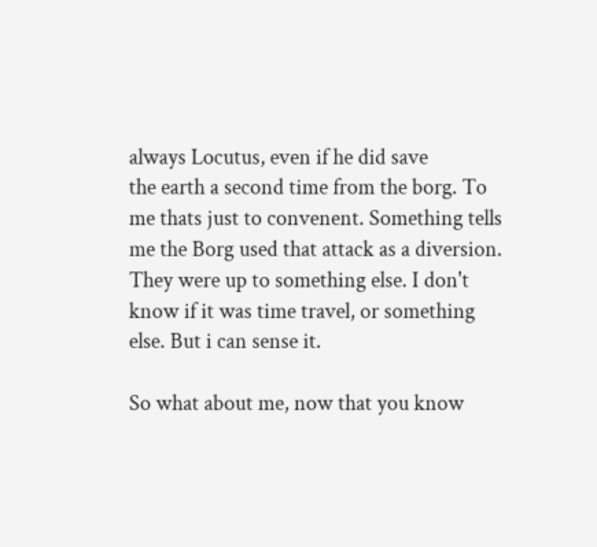always Locutus, even if he did save
the earth a second time from the borg. To me thats just to convenent. Something tells me the Borg used that attack as a diversion. They were up to something else. I don't know if it was time travel, or something else. But i can sense it.

So what about me, now that you know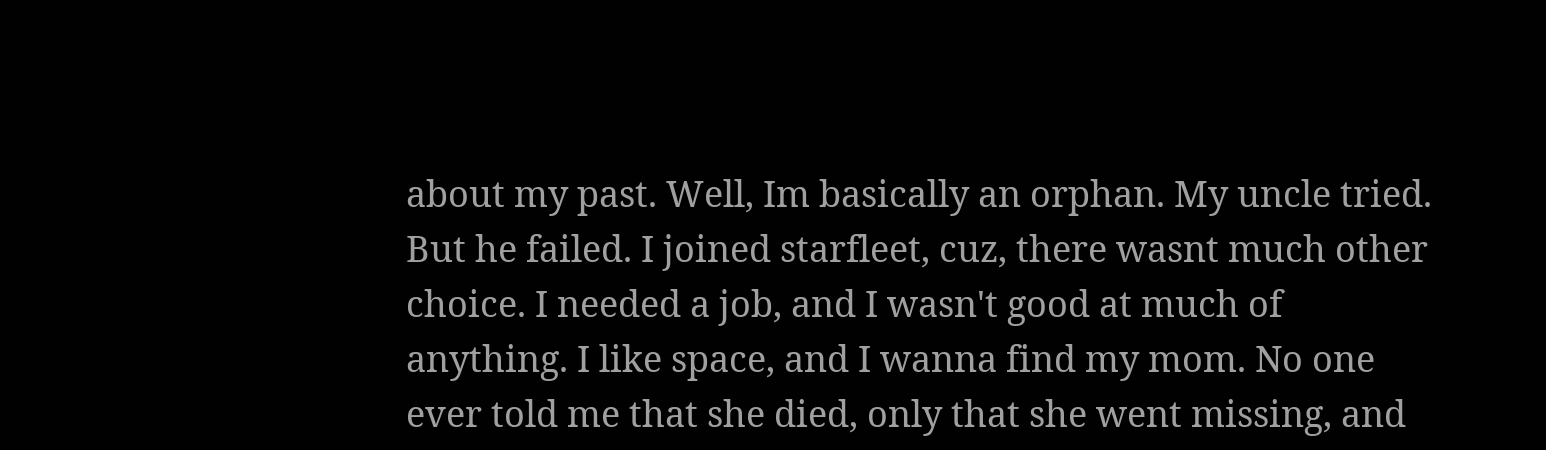about my past. Well, Im basically an orphan. My uncle tried. But he failed. I joined starfleet, cuz, there wasnt much other choice. I needed a job, and I wasn't good at much of anything. I like space, and I wanna find my mom. No one ever told me that she died, only that she went missing, and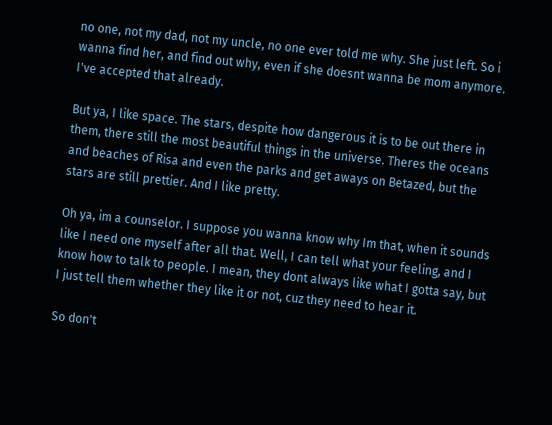no one, not my dad, not my uncle, no one ever told me why. She just left. So i wanna find her, and find out why, even if she doesnt wanna be mom anymore. I've accepted that already.

But ya, I like space. The stars, despite how dangerous it is to be out there in them, there still the most beautiful things in the universe. Theres the oceans and beaches of Risa and even the parks and get aways on Betazed, but the stars are still prettier. And I like pretty.

Oh ya, im a counselor. I suppose you wanna know why Im that, when it sounds like I need one myself after all that. Well, I can tell what your feeling, and I know how to talk to people. I mean, they dont always like what I gotta say, but I just tell them whether they like it or not, cuz they need to hear it.

So don't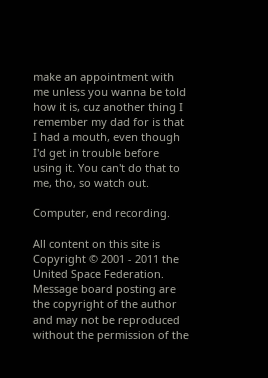make an appointment with me unless you wanna be told how it is, cuz another thing I remember my dad for is that I had a mouth, even though I'd get in trouble before using it. You can't do that to me, tho, so watch out.

Computer, end recording.

All content on this site is Copyright © 2001 - 2011 the United Space Federation. Message board posting are the copyright of the author and may not be reproduced without the permission of the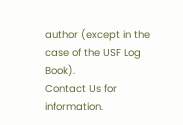author (except in the case of the USF Log Book).
Contact Us for information.